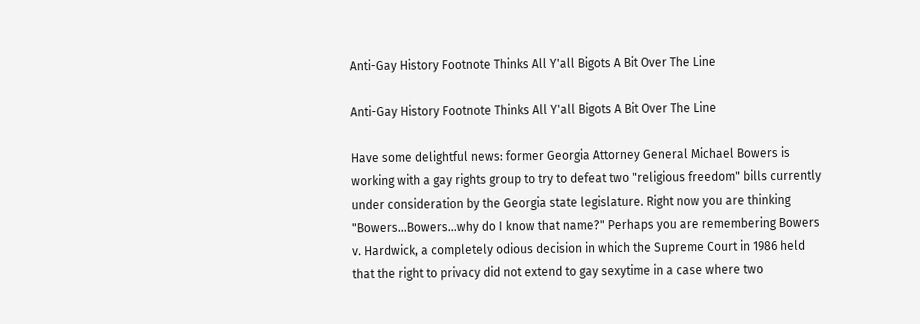Anti-Gay History Footnote Thinks All Y'all Bigots A Bit Over The Line

Anti-Gay History Footnote Thinks All Y'all Bigots A Bit Over The Line

Have some delightful news: former Georgia Attorney General Michael Bowers is working with a gay rights group to try to defeat two "religious freedom" bills currently under consideration by the Georgia state legislature. Right now you are thinking "Bowers...Bowers...why do I know that name?" Perhaps you are remembering Bowers v. Hardwick, a completely odious decision in which the Supreme Court in 1986 held that the right to privacy did not extend to gay sexytime in a case where two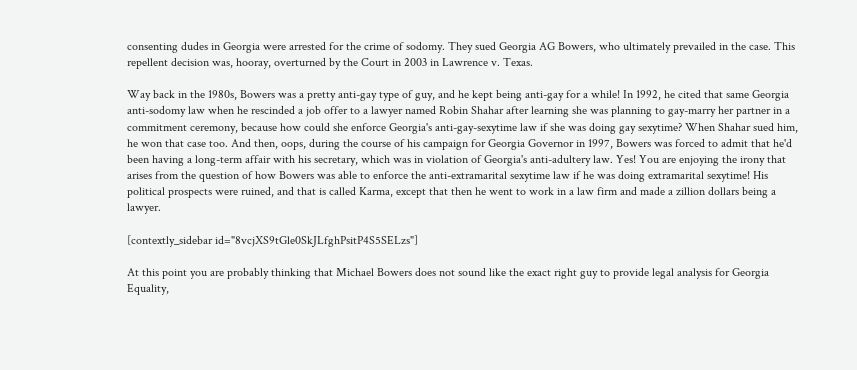consenting dudes in Georgia were arrested for the crime of sodomy. They sued Georgia AG Bowers, who ultimately prevailed in the case. This repellent decision was, hooray, overturned by the Court in 2003 in Lawrence v. Texas.

Way back in the 1980s, Bowers was a pretty anti-gay type of guy, and he kept being anti-gay for a while! In 1992, he cited that same Georgia anti-sodomy law when he rescinded a job offer to a lawyer named Robin Shahar after learning she was planning to gay-marry her partner in a commitment ceremony, because how could she enforce Georgia's anti-gay-sexytime law if she was doing gay sexytime? When Shahar sued him, he won that case too. And then, oops, during the course of his campaign for Georgia Governor in 1997, Bowers was forced to admit that he'd been having a long-term affair with his secretary, which was in violation of Georgia's anti-adultery law. Yes! You are enjoying the irony that arises from the question of how Bowers was able to enforce the anti-extramarital sexytime law if he was doing extramarital sexytime! His political prospects were ruined, and that is called Karma, except that then he went to work in a law firm and made a zillion dollars being a lawyer.

[contextly_sidebar id="8vcjXS9tGle0SkJLfghPsitP4S5SELzs"]

At this point you are probably thinking that Michael Bowers does not sound like the exact right guy to provide legal analysis for Georgia Equality,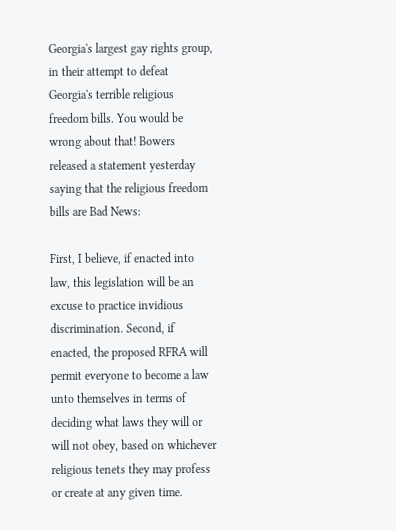Georgia's largest gay rights group, in their attempt to defeat Georgia's terrible religious freedom bills. You would be wrong about that! Bowers released a statement yesterday saying that the religious freedom bills are Bad News:

First, I believe, if enacted into law, this legislation will be an excuse to practice invidious discrimination. Second, if enacted, the proposed RFRA will permit everyone to become a law unto themselves in terms of deciding what laws they will or will not obey, based on whichever religious tenets they may profess or create at any given time.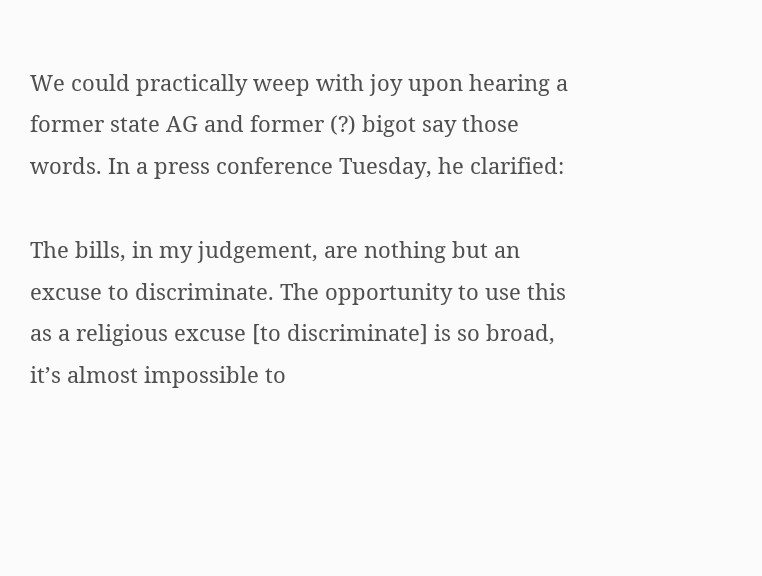We could practically weep with joy upon hearing a former state AG and former (?) bigot say those words. In a press conference Tuesday, he clarified:

The bills, in my judgement, are nothing but an excuse to discriminate. The opportunity to use this as a religious excuse [to discriminate] is so broad, it’s almost impossible to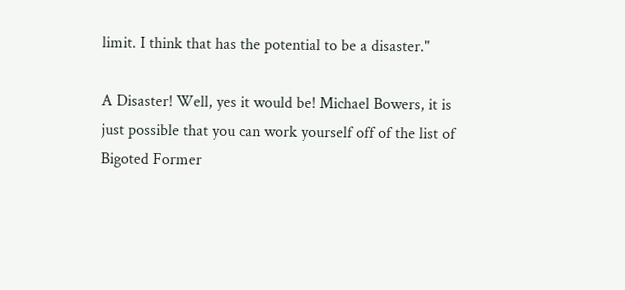limit. I think that has the potential to be a disaster."

A Disaster! Well, yes it would be! Michael Bowers, it is just possible that you can work yourself off of the list of Bigoted Former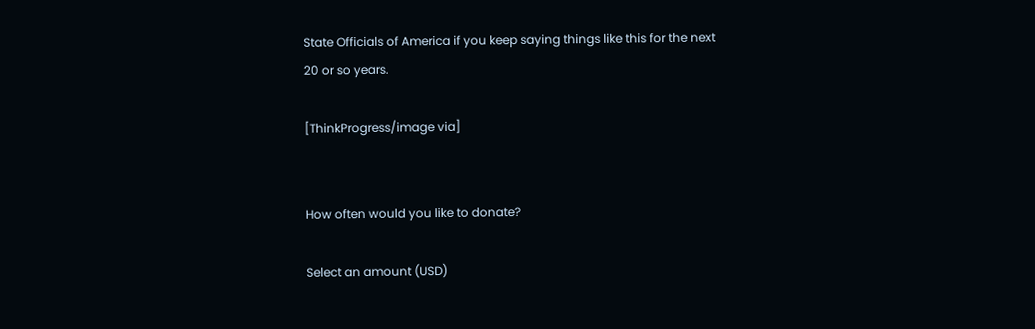State Officials of America if you keep saying things like this for the next 20 or so years.

[ThinkProgress/image via]


How often would you like to donate?

Select an amount (USD)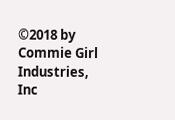©2018 by Commie Girl Industries, Inc